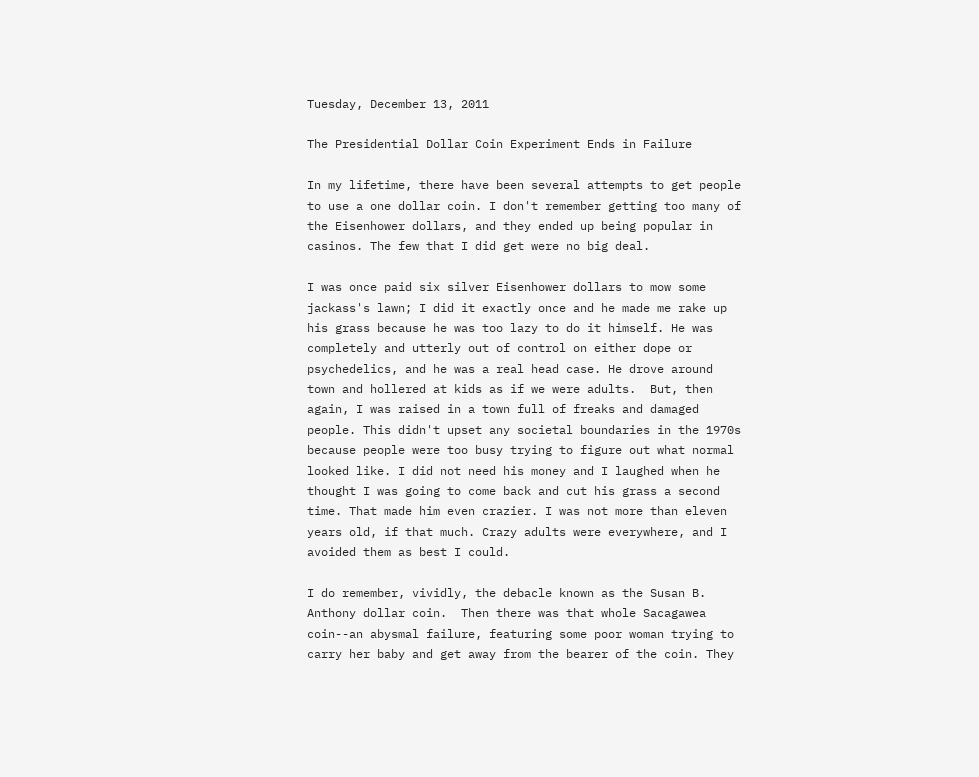Tuesday, December 13, 2011

The Presidential Dollar Coin Experiment Ends in Failure

In my lifetime, there have been several attempts to get people to use a one dollar coin. I don't remember getting too many of the Eisenhower dollars, and they ended up being popular in casinos. The few that I did get were no big deal.

I was once paid six silver Eisenhower dollars to mow some jackass's lawn; I did it exactly once and he made me rake up his grass because he was too lazy to do it himself. He was completely and utterly out of control on either dope or psychedelics, and he was a real head case. He drove around town and hollered at kids as if we were adults.  But, then again, I was raised in a town full of freaks and damaged people. This didn't upset any societal boundaries in the 1970s because people were too busy trying to figure out what normal looked like. I did not need his money and I laughed when he thought I was going to come back and cut his grass a second time. That made him even crazier. I was not more than eleven years old, if that much. Crazy adults were everywhere, and I avoided them as best I could.

I do remember, vividly, the debacle known as the Susan B. Anthony dollar coin.  Then there was that whole Sacagawea coin--an abysmal failure, featuring some poor woman trying to carry her baby and get away from the bearer of the coin. They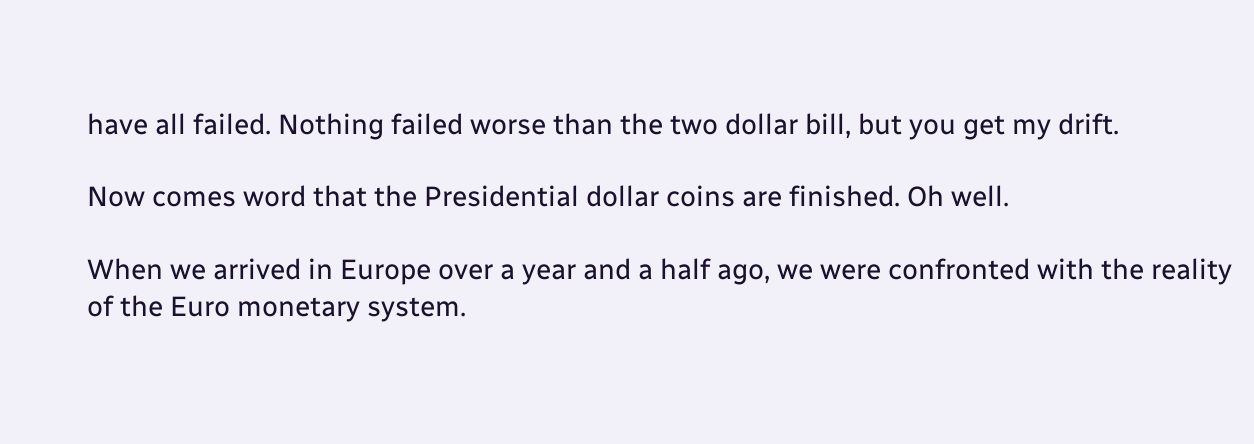have all failed. Nothing failed worse than the two dollar bill, but you get my drift.

Now comes word that the Presidential dollar coins are finished. Oh well.

When we arrived in Europe over a year and a half ago, we were confronted with the reality of the Euro monetary system.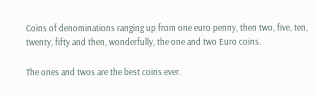Coins of denominations ranging up from one euro penny, then two, five, ten, twenty, fifty and then, wonderfully, the one and two Euro coins.

The ones and twos are the best coins ever.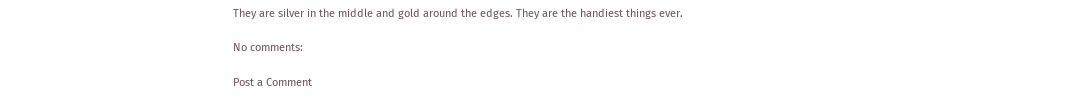They are silver in the middle and gold around the edges. They are the handiest things ever.

No comments:

Post a Comment